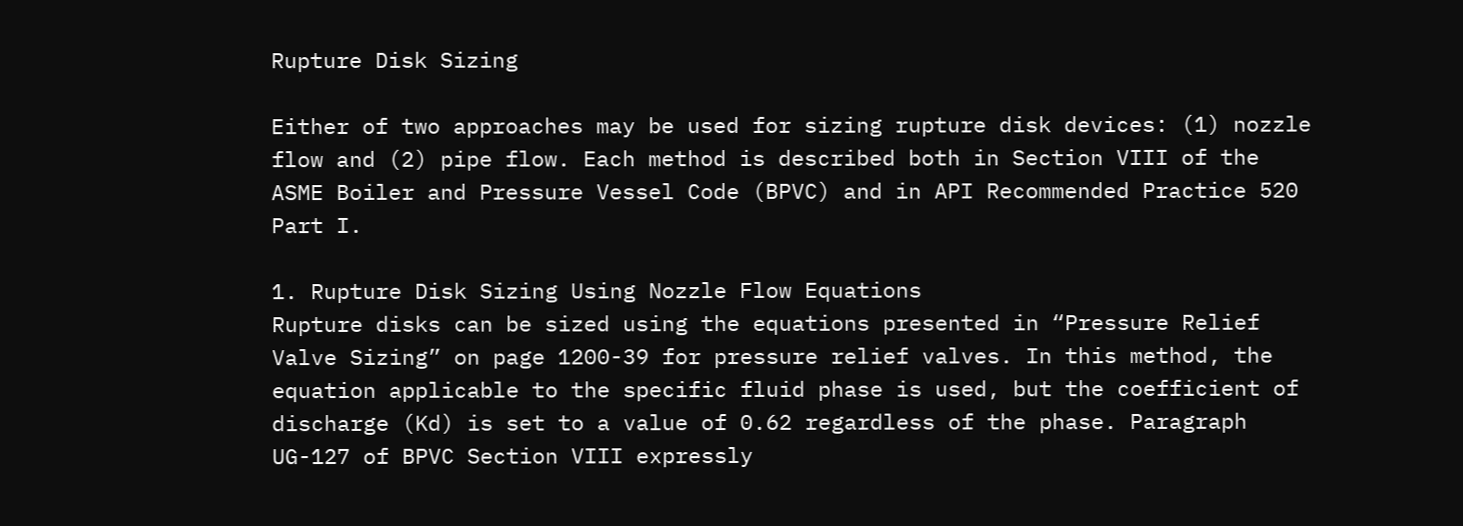Rupture Disk Sizing

Either of two approaches may be used for sizing rupture disk devices: (1) nozzle flow and (2) pipe flow. Each method is described both in Section VIII of the ASME Boiler and Pressure Vessel Code (BPVC) and in API Recommended Practice 520 Part I.

1. Rupture Disk Sizing Using Nozzle Flow Equations
Rupture disks can be sized using the equations presented in “Pressure Relief Valve Sizing” on page 1200-39 for pressure relief valves. In this method, the equation applicable to the specific fluid phase is used, but the coefficient of discharge (Kd) is set to a value of 0.62 regardless of the phase. Paragraph UG-127 of BPVC Section VIII expressly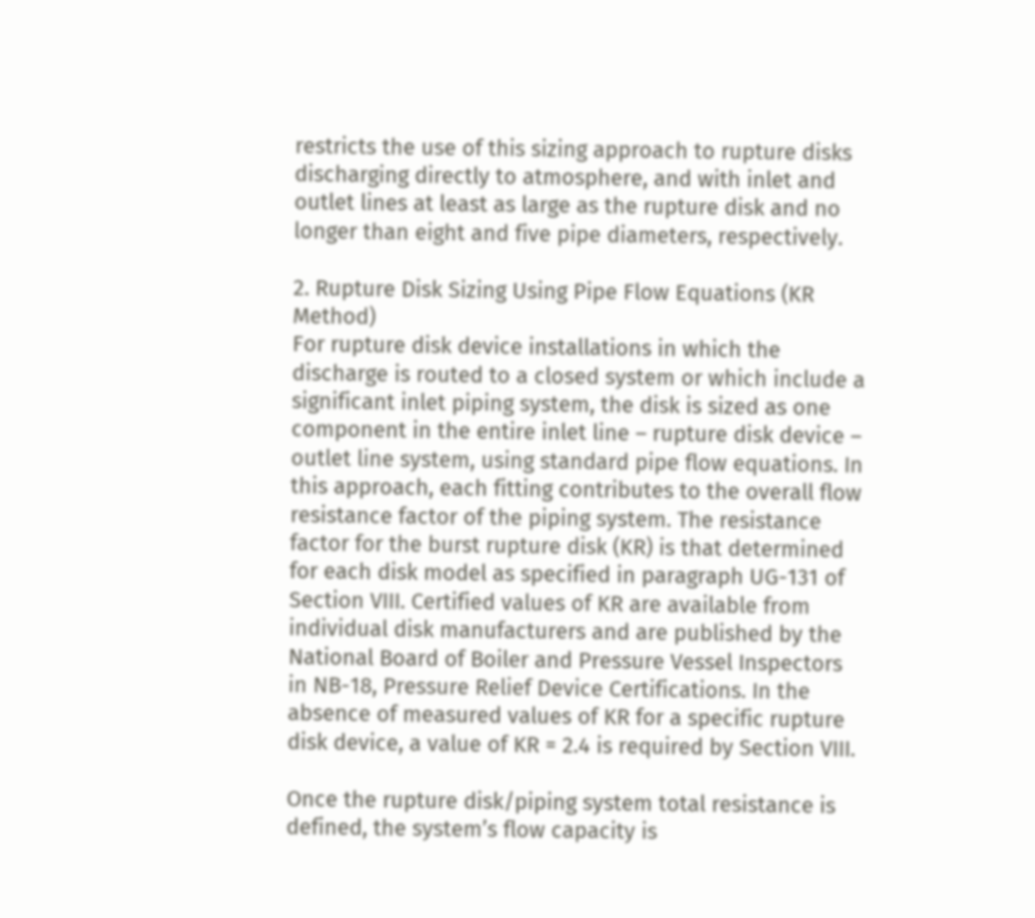restricts the use of this sizing approach to rupture disks discharging directly to atmosphere, and with inlet and outlet lines at least as large as the rupture disk and no longer than eight and five pipe diameters, respectively.

2. Rupture Disk Sizing Using Pipe Flow Equations (KR Method)
For rupture disk device installations in which the discharge is routed to a closed system or which include a significant inlet piping system, the disk is sized as one component in the entire inlet line – rupture disk device – outlet line system, using standard pipe flow equations. In this approach, each fitting contributes to the overall flow resistance factor of the piping system. The resistance factor for the burst rupture disk (KR) is that determined for each disk model as specified in paragraph UG-131 of Section VIII. Certified values of KR are available from individual disk manufacturers and are published by the National Board of Boiler and Pressure Vessel Inspectors in NB-18, Pressure Relief Device Certifications. In the absence of measured values of KR for a specific rupture disk device, a value of KR = 2.4 is required by Section VIII.

Once the rupture disk/piping system total resistance is defined, the system’s flow capacity is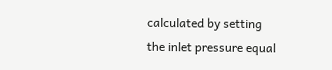calculated by setting the inlet pressure equal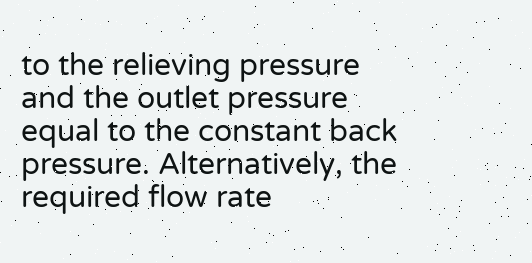to the relieving pressure and the outlet pressure equal to the constant back pressure. Alternatively, the required flow rate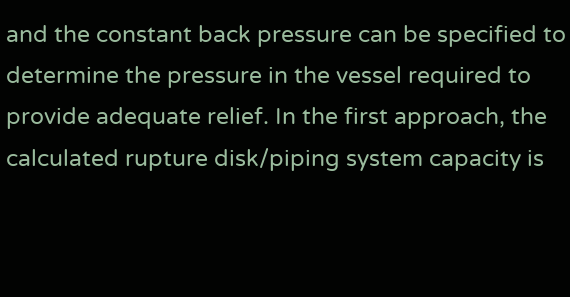and the constant back pressure can be specified to determine the pressure in the vessel required to provide adequate relief. In the first approach, the calculated rupture disk/piping system capacity is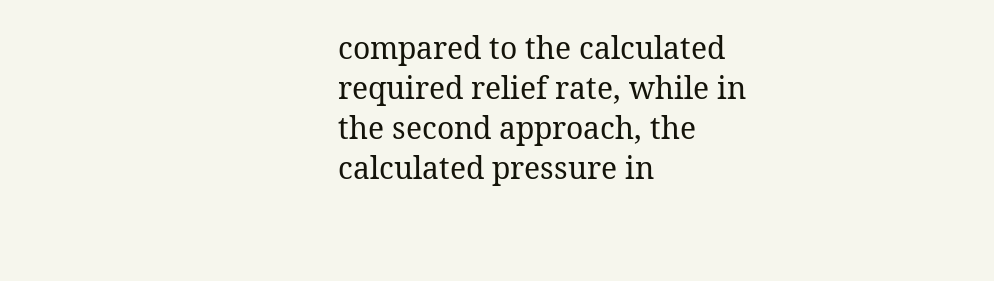compared to the calculated required relief rate, while in the second approach, the calculated pressure in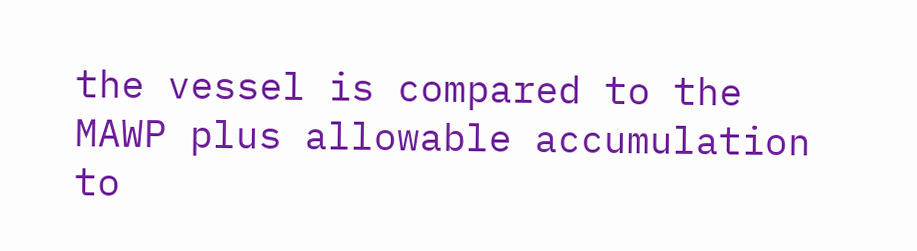the vessel is compared to the MAWP plus allowable accumulation to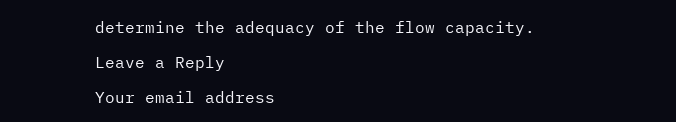determine the adequacy of the flow capacity.

Leave a Reply

Your email address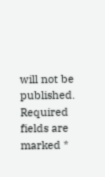will not be published. Required fields are marked *